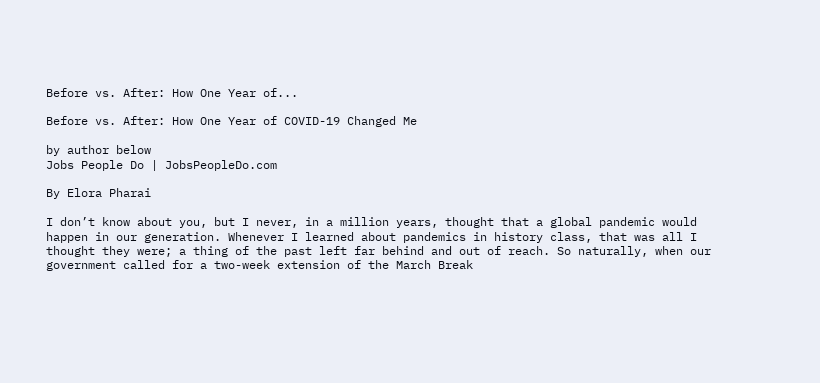Before vs. After: How One Year of...

Before vs. After: How One Year of COVID-19 Changed Me

by author below
Jobs People Do | JobsPeopleDo.com

By Elora Pharai

I don’t know about you, but I never, in a million years, thought that a global pandemic would happen in our generation. Whenever I learned about pandemics in history class, that was all I thought they were; a thing of the past left far behind and out of reach. So naturally, when our government called for a two-week extension of the March Break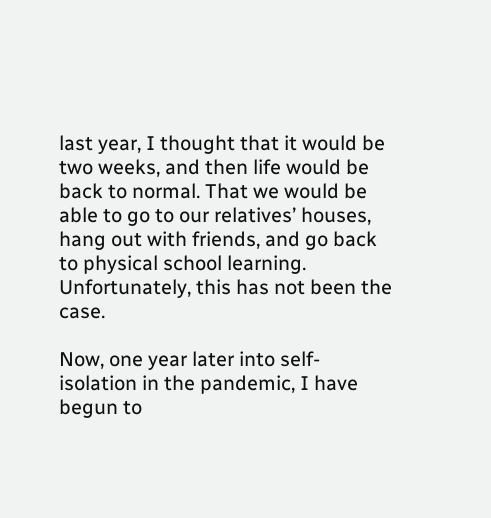last year, I thought that it would be two weeks, and then life would be back to normal. That we would be able to go to our relatives’ houses, hang out with friends, and go back to physical school learning. Unfortunately, this has not been the case.

Now, one year later into self-isolation in the pandemic, I have begun to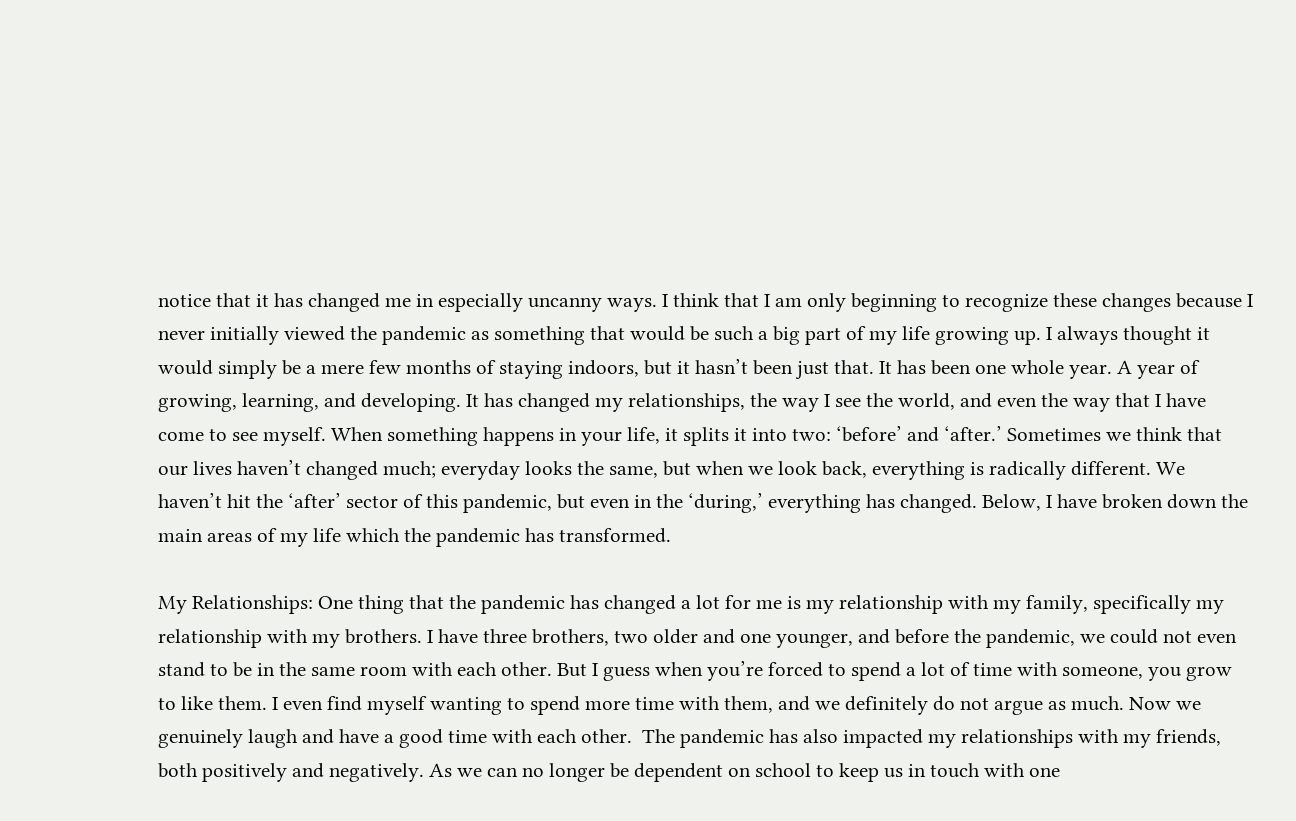notice that it has changed me in especially uncanny ways. I think that I am only beginning to recognize these changes because I never initially viewed the pandemic as something that would be such a big part of my life growing up. I always thought it would simply be a mere few months of staying indoors, but it hasn’t been just that. It has been one whole year. A year of growing, learning, and developing. It has changed my relationships, the way I see the world, and even the way that I have come to see myself. When something happens in your life, it splits it into two: ‘before’ and ‘after.’ Sometimes we think that our lives haven’t changed much; everyday looks the same, but when we look back, everything is radically different. We haven’t hit the ‘after’ sector of this pandemic, but even in the ‘during,’ everything has changed. Below, I have broken down the main areas of my life which the pandemic has transformed.

My Relationships: One thing that the pandemic has changed a lot for me is my relationship with my family, specifically my relationship with my brothers. I have three brothers, two older and one younger, and before the pandemic, we could not even stand to be in the same room with each other. But I guess when you’re forced to spend a lot of time with someone, you grow to like them. I even find myself wanting to spend more time with them, and we definitely do not argue as much. Now we genuinely laugh and have a good time with each other.  The pandemic has also impacted my relationships with my friends, both positively and negatively. As we can no longer be dependent on school to keep us in touch with one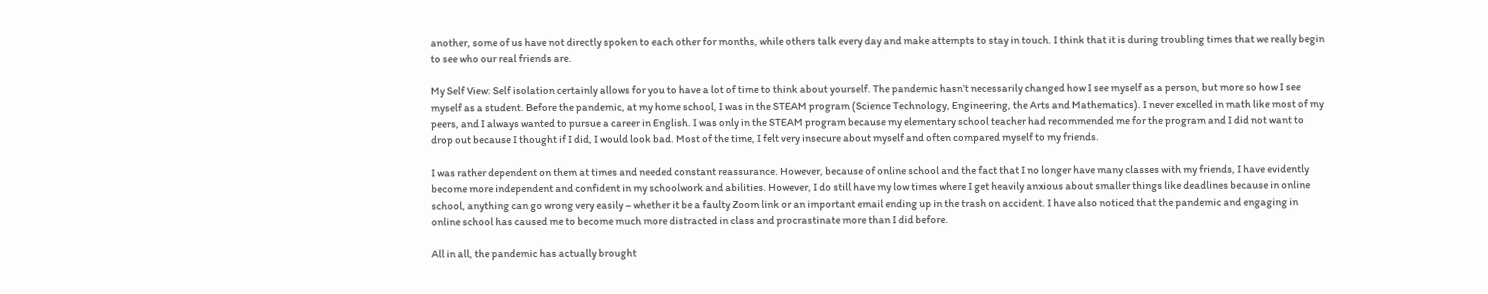another, some of us have not directly spoken to each other for months, while others talk every day and make attempts to stay in touch. I think that it is during troubling times that we really begin to see who our real friends are.

My Self View: Self isolation certainly allows for you to have a lot of time to think about yourself. The pandemic hasn’t necessarily changed how I see myself as a person, but more so how I see myself as a student. Before the pandemic, at my home school, I was in the STEAM program (Science Technology, Engineering, the Arts and Mathematics). I never excelled in math like most of my peers, and I always wanted to pursue a career in English. I was only in the STEAM program because my elementary school teacher had recommended me for the program and I did not want to drop out because I thought if I did, I would look bad. Most of the time, I felt very insecure about myself and often compared myself to my friends.

I was rather dependent on them at times and needed constant reassurance. However, because of online school and the fact that I no longer have many classes with my friends, I have evidently become more independent and confident in my schoolwork and abilities. However, I do still have my low times where I get heavily anxious about smaller things like deadlines because in online school, anything can go wrong very easily – whether it be a faulty Zoom link or an important email ending up in the trash on accident. I have also noticed that the pandemic and engaging in online school has caused me to become much more distracted in class and procrastinate more than I did before.

All in all, the pandemic has actually brought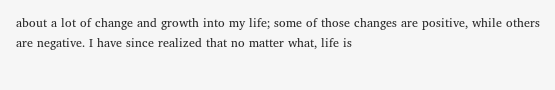about a lot of change and growth into my life; some of those changes are positive, while others are negative. I have since realized that no matter what, life is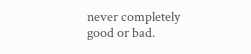never completely good or bad.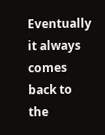Eventually it always comes back to the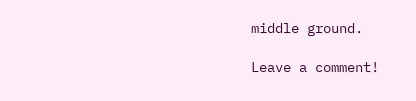middle ground.

Leave a comment!